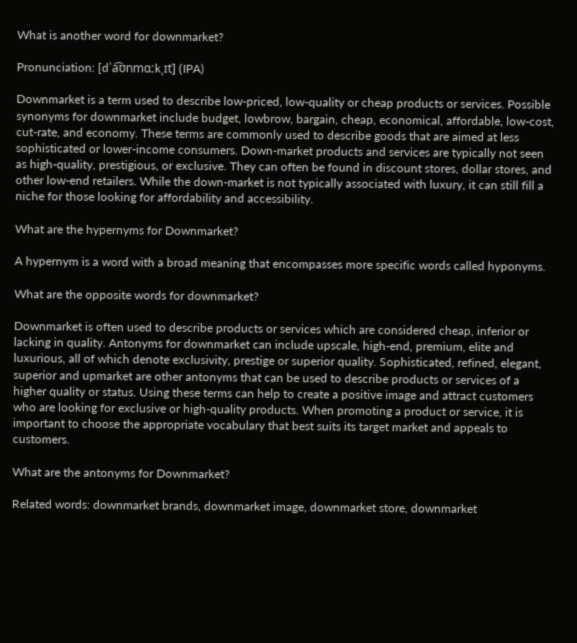What is another word for downmarket?

Pronunciation: [dˈa͡ʊnmɑːkˌɪt] (IPA)

Downmarket is a term used to describe low-priced, low-quality or cheap products or services. Possible synonyms for downmarket include budget, lowbrow, bargain, cheap, economical, affordable, low-cost, cut-rate, and economy. These terms are commonly used to describe goods that are aimed at less sophisticated or lower-income consumers. Down-market products and services are typically not seen as high-quality, prestigious, or exclusive. They can often be found in discount stores, dollar stores, and other low-end retailers. While the down-market is not typically associated with luxury, it can still fill a niche for those looking for affordability and accessibility.

What are the hypernyms for Downmarket?

A hypernym is a word with a broad meaning that encompasses more specific words called hyponyms.

What are the opposite words for downmarket?

Downmarket is often used to describe products or services which are considered cheap, inferior or lacking in quality. Antonyms for downmarket can include upscale, high-end, premium, elite and luxurious, all of which denote exclusivity, prestige or superior quality. Sophisticated, refined, elegant, superior and upmarket are other antonyms that can be used to describe products or services of a higher quality or status. Using these terms can help to create a positive image and attract customers who are looking for exclusive or high-quality products. When promoting a product or service, it is important to choose the appropriate vocabulary that best suits its target market and appeals to customers.

What are the antonyms for Downmarket?

Related words: downmarket brands, downmarket image, downmarket store, downmarket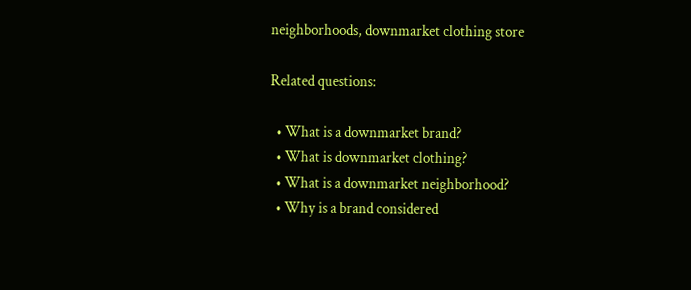neighborhoods, downmarket clothing store

Related questions:

  • What is a downmarket brand?
  • What is downmarket clothing?
  • What is a downmarket neighborhood?
  • Why is a brand considered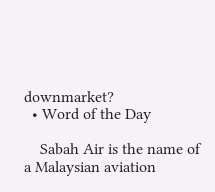downmarket?
  • Word of the Day

    Sabah Air is the name of a Malaysian aviation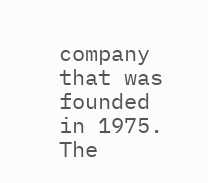company that was founded in 1975. The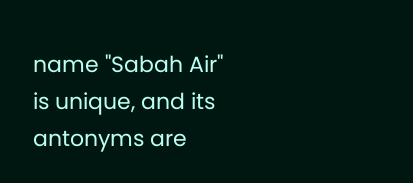name "Sabah Air" is unique, and its antonyms are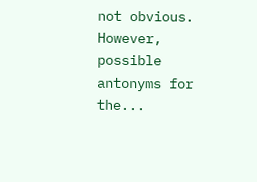not obvious. However, possible antonyms for the...